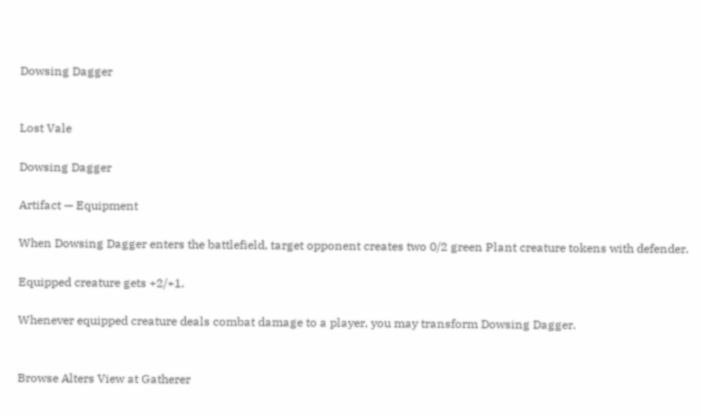Dowsing Dagger


Lost Vale

Dowsing Dagger

Artifact — Equipment

When Dowsing Dagger enters the battlefield, target opponent creates two 0/2 green Plant creature tokens with defender.

Equipped creature gets +2/+1.

Whenever equipped creature deals combat damage to a player, you may transform Dowsing Dagger.


Browse Alters View at Gatherer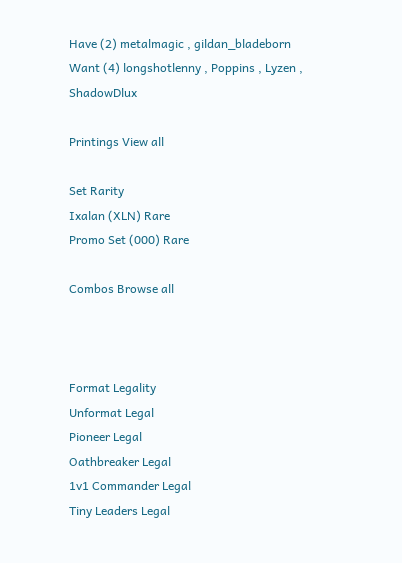Have (2) metalmagic , gildan_bladeborn
Want (4) longshotlenny , Poppins , Lyzen , ShadowDlux

Printings View all

Set Rarity
Ixalan (XLN) Rare
Promo Set (000) Rare

Combos Browse all



Format Legality
Unformat Legal
Pioneer Legal
Oathbreaker Legal
1v1 Commander Legal
Tiny Leaders Legal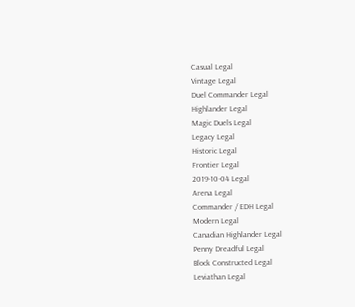Casual Legal
Vintage Legal
Duel Commander Legal
Highlander Legal
Magic Duels Legal
Legacy Legal
Historic Legal
Frontier Legal
2019-10-04 Legal
Arena Legal
Commander / EDH Legal
Modern Legal
Canadian Highlander Legal
Penny Dreadful Legal
Block Constructed Legal
Leviathan Legal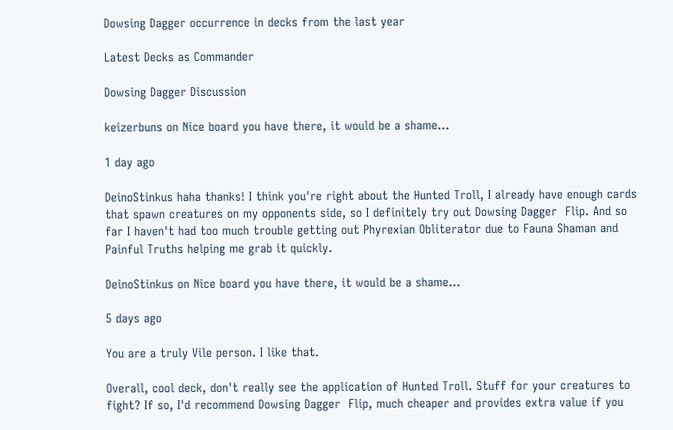Dowsing Dagger occurrence in decks from the last year

Latest Decks as Commander

Dowsing Dagger Discussion

keizerbuns on Nice board you have there, it would be a shame...

1 day ago

DeinoStinkus haha thanks! I think you're right about the Hunted Troll, I already have enough cards that spawn creatures on my opponents side, so I definitely try out Dowsing Dagger  Flip. And so far I haven't had too much trouble getting out Phyrexian Obliterator due to Fauna Shaman and Painful Truths helping me grab it quickly.

DeinoStinkus on Nice board you have there, it would be a shame...

5 days ago

You are a truly Vile person. I like that.

Overall, cool deck, don't really see the application of Hunted Troll. Stuff for your creatures to fight? If so, I'd recommend Dowsing Dagger  Flip, much cheaper and provides extra value if you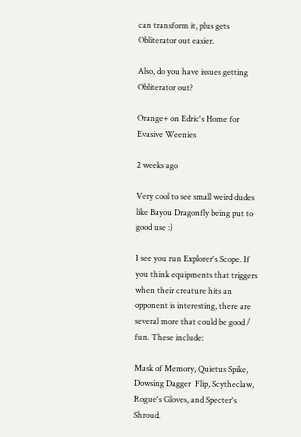can transform it, plus gets Obliterator out easier.

Also, do you have issues getting Obliterator out?

Orange+ on Edric's Home for Evasive Weenies

2 weeks ago

Very cool to see small weird dudes like Bayou Dragonfly being put to good use :)

I see you run Explorer's Scope. If you think equipments that triggers when their creature hits an opponent is interesting, there are several more that could be good / fun. These include:

Mask of Memory, Quietus Spike, Dowsing Dagger  Flip, Scytheclaw, Rogue's Gloves, and Specter's Shroud.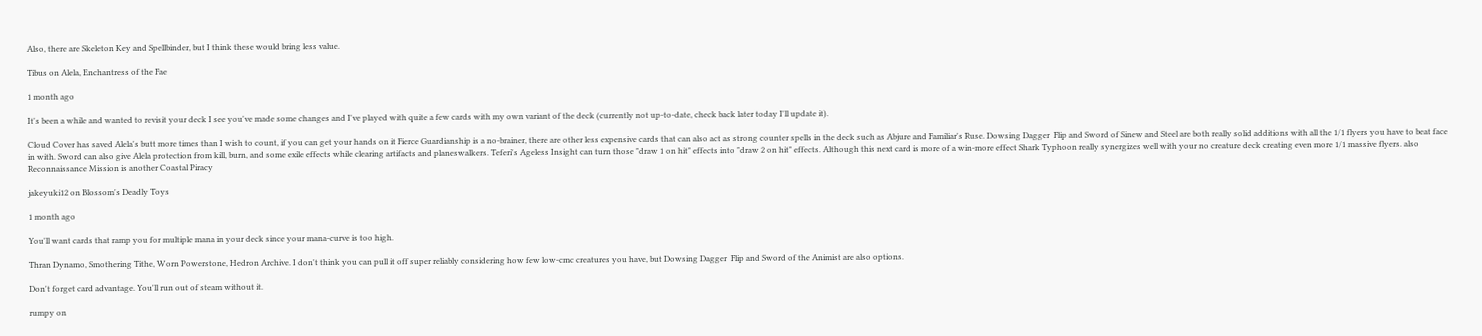Also, there are Skeleton Key and Spellbinder, but I think these would bring less value.

Tibus on Alela, Enchantress of the Fae

1 month ago

It's been a while and wanted to revisit your deck I see you've made some changes and I've played with quite a few cards with my own variant of the deck (currently not up-to-date, check back later today I'll update it).

Cloud Cover has saved Alela's butt more times than I wish to count, if you can get your hands on it Fierce Guardianship is a no-brainer, there are other less expensive cards that can also act as strong counter spells in the deck such as Abjure and Familiar's Ruse. Dowsing Dagger  Flip and Sword of Sinew and Steel are both really solid additions with all the 1/1 flyers you have to beat face in with. Sword can also give Alela protection from kill, burn, and some exile effects while clearing artifacts and planeswalkers. Teferi's Ageless Insight can turn those "draw 1 on hit" effects into "draw 2 on hit" effects. Although this next card is more of a win-more effect Shark Typhoon really synergizes well with your no creature deck creating even more 1/1 massive flyers. also Reconnaissance Mission is another Coastal Piracy

jakeyuki12 on Blossom's Deadly Toys

1 month ago

You'll want cards that ramp you for multiple mana in your deck since your mana-curve is too high.

Thran Dynamo, Smothering Tithe, Worn Powerstone, Hedron Archive. I don't think you can pull it off super reliably considering how few low-cmc creatures you have, but Dowsing Dagger  Flip and Sword of the Animist are also options.

Don't forget card advantage. You'll run out of steam without it.

rumpy on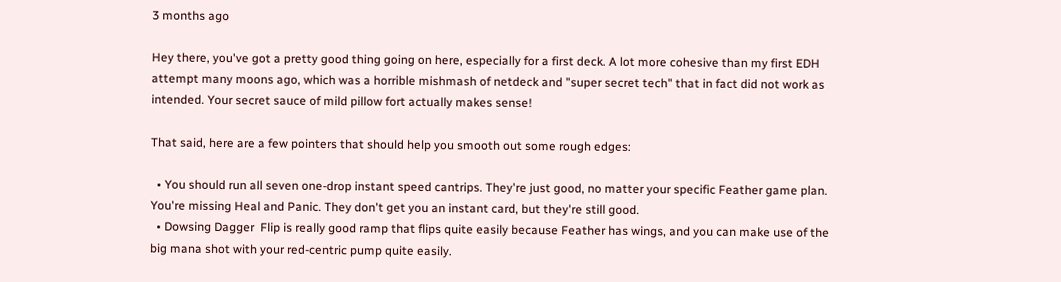3 months ago

Hey there, you've got a pretty good thing going on here, especially for a first deck. A lot more cohesive than my first EDH attempt many moons ago, which was a horrible mishmash of netdeck and "super secret tech" that in fact did not work as intended. Your secret sauce of mild pillow fort actually makes sense!

That said, here are a few pointers that should help you smooth out some rough edges:

  • You should run all seven one-drop instant speed cantrips. They're just good, no matter your specific Feather game plan. You're missing Heal and Panic. They don't get you an instant card, but they're still good.
  • Dowsing Dagger  Flip is really good ramp that flips quite easily because Feather has wings, and you can make use of the big mana shot with your red-centric pump quite easily.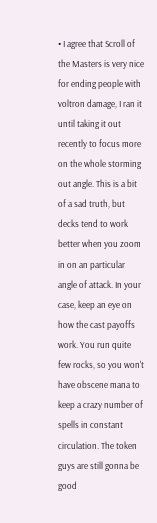• I agree that Scroll of the Masters is very nice for ending people with voltron damage, I ran it until taking it out recently to focus more on the whole storming out angle. This is a bit of a sad truth, but decks tend to work better when you zoom in on an particular angle of attack. In your case, keep an eye on how the cast payoffs work. You run quite few rocks, so you won't have obscene mana to keep a crazy number of spells in constant circulation. The token guys are still gonna be good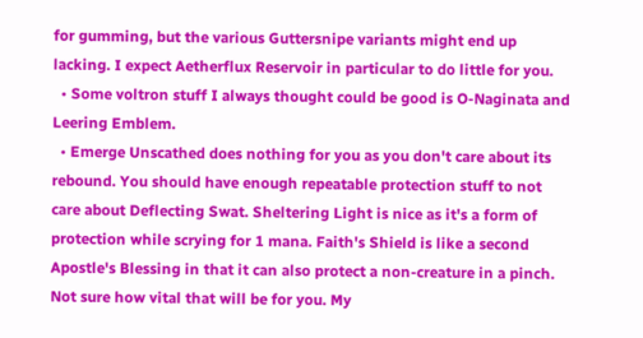for gumming, but the various Guttersnipe variants might end up lacking. I expect Aetherflux Reservoir in particular to do little for you.
  • Some voltron stuff I always thought could be good is O-Naginata and Leering Emblem.
  • Emerge Unscathed does nothing for you as you don't care about its rebound. You should have enough repeatable protection stuff to not care about Deflecting Swat. Sheltering Light is nice as it's a form of protection while scrying for 1 mana. Faith's Shield is like a second Apostle's Blessing in that it can also protect a non-creature in a pinch. Not sure how vital that will be for you. My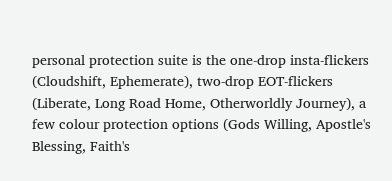personal protection suite is the one-drop insta-flickers (Cloudshift, Ephemerate), two-drop EOT-flickers (Liberate, Long Road Home, Otherworldly Journey), a few colour protection options (Gods Willing, Apostle's Blessing, Faith's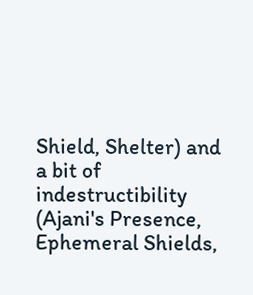Shield, Shelter) and a bit of indestructibility (Ajani's Presence, Ephemeral Shields,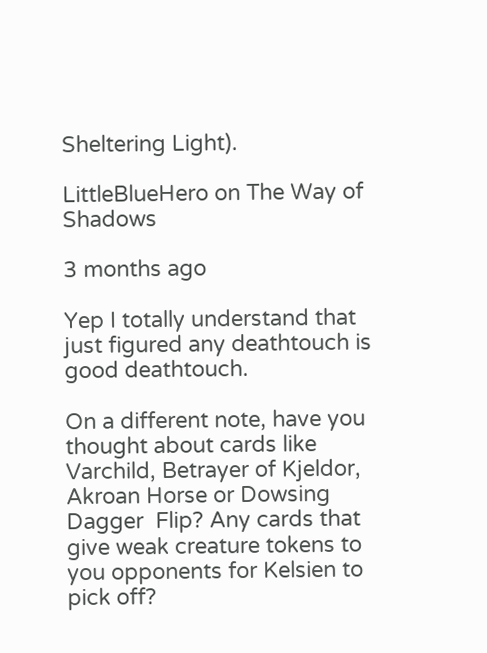Sheltering Light).

LittleBlueHero on The Way of Shadows

3 months ago

Yep I totally understand that just figured any deathtouch is good deathtouch.

On a different note, have you thought about cards like Varchild, Betrayer of Kjeldor, Akroan Horse or Dowsing Dagger  Flip? Any cards that give weak creature tokens to you opponents for Kelsien to pick off?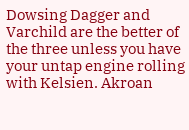Dowsing Dagger and Varchild are the better of the three unless you have your untap engine rolling with Kelsien. Akroan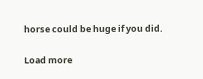horse could be huge if you did.

Load more